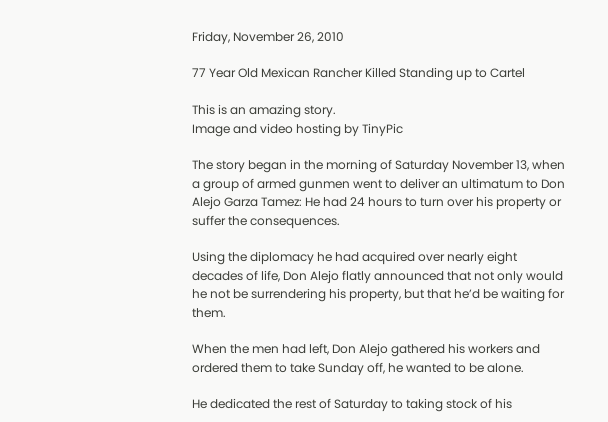Friday, November 26, 2010

77 Year Old Mexican Rancher Killed Standing up to Cartel

This is an amazing story.
Image and video hosting by TinyPic

The story began in the morning of Saturday November 13, when a group of armed gunmen went to deliver an ultimatum to Don Alejo Garza Tamez: He had 24 hours to turn over his property or suffer the consequences.

Using the diplomacy he had acquired over nearly eight decades of life, Don Alejo flatly announced that not only would he not be surrendering his property, but that he’d be waiting for them.

When the men had left, Don Alejo gathered his workers and ordered them to take Sunday off, he wanted to be alone.

He dedicated the rest of Saturday to taking stock of his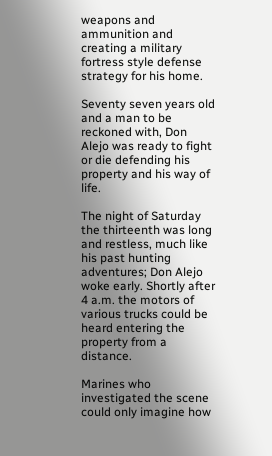weapons and ammunition and creating a military fortress style defense strategy for his home.

Seventy seven years old and a man to be reckoned with, Don Alejo was ready to fight or die defending his property and his way of life.

The night of Saturday the thirteenth was long and restless, much like his past hunting adventures; Don Alejo woke early. Shortly after 4 a.m. the motors of various trucks could be heard entering the property from a distance.

Marines who investigated the scene could only imagine how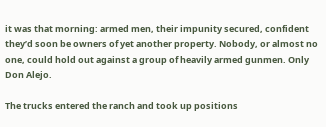it was that morning: armed men, their impunity secured, confident they’d soon be owners of yet another property. Nobody, or almost no one, could hold out against a group of heavily armed gunmen. Only Don Alejo.

The trucks entered the ranch and took up positions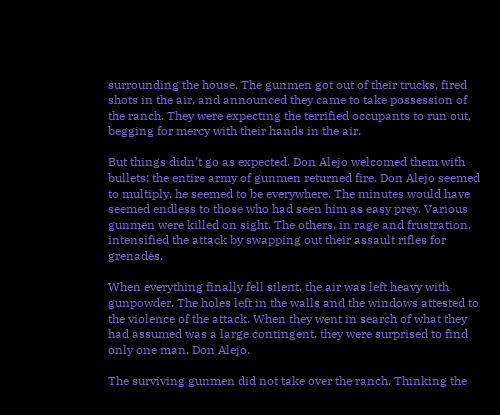surrounding the house. The gunmen got out of their trucks, fired shots in the air, and announced they came to take possession of the ranch. They were expecting the terrified occupants to run out, begging for mercy with their hands in the air.

But things didn’t go as expected. Don Alejo welcomed them with bullets; the entire army of gunmen returned fire. Don Alejo seemed to multiply, he seemed to be everywhere. The minutes would have seemed endless to those who had seen him as easy prey. Various gunmen were killed on sight. The others, in rage and frustration, intensified the attack by swapping out their assault rifles for grenades.

When everything finally fell silent, the air was left heavy with gunpowder. The holes left in the walls and the windows attested to the violence of the attack. When they went in search of what they had assumed was a large contingent, they were surprised to find only one man, Don Alejo.

The surviving gunmen did not take over the ranch. Thinking the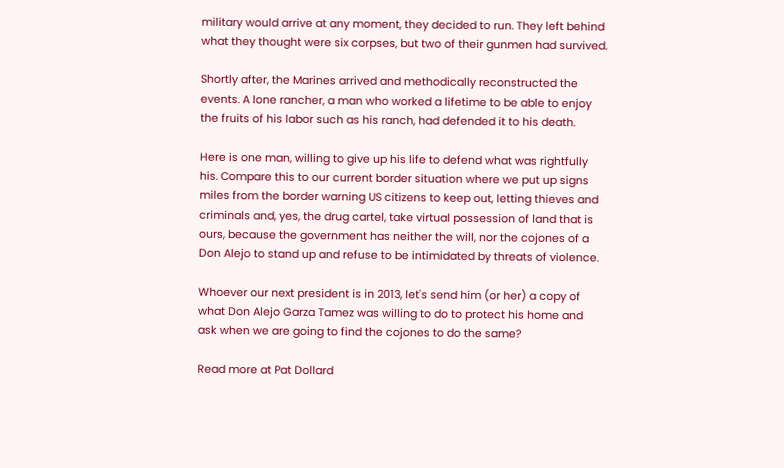military would arrive at any moment, they decided to run. They left behind what they thought were six corpses, but two of their gunmen had survived.

Shortly after, the Marines arrived and methodically reconstructed the events. A lone rancher, a man who worked a lifetime to be able to enjoy the fruits of his labor such as his ranch, had defended it to his death.

Here is one man, willing to give up his life to defend what was rightfully his. Compare this to our current border situation where we put up signs miles from the border warning US citizens to keep out, letting thieves and criminals and, yes, the drug cartel, take virtual possession of land that is ours, because the government has neither the will, nor the cojones of a Don Alejo to stand up and refuse to be intimidated by threats of violence.

Whoever our next president is in 2013, let's send him (or her) a copy of what Don Alejo Garza Tamez was willing to do to protect his home and ask when we are going to find the cojones to do the same?

Read more at Pat Dollard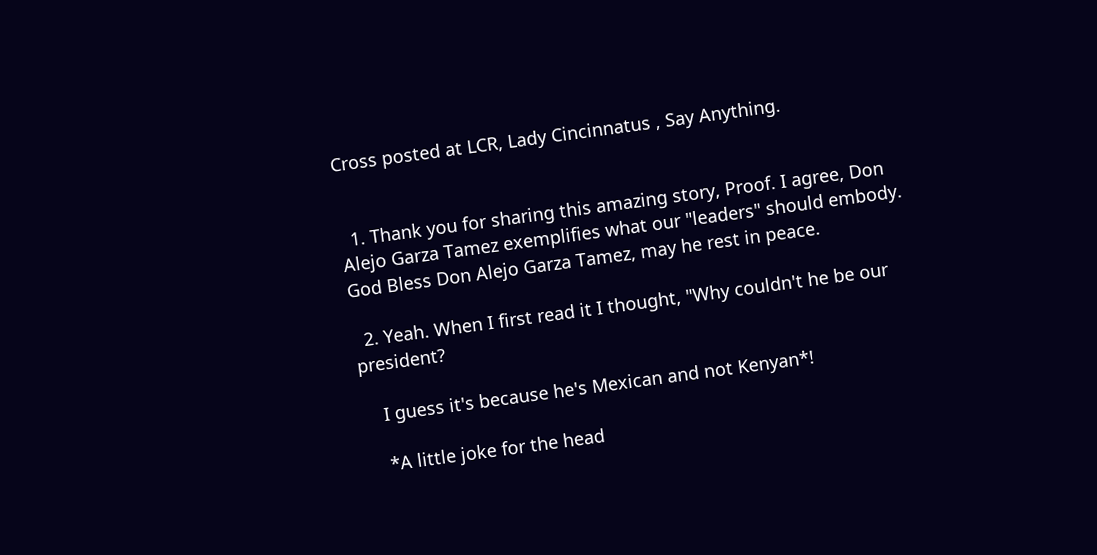Cross posted at LCR, Lady Cincinnatus , Say Anything.


  1. Thank you for sharing this amazing story, Proof. I agree, Don Alejo Garza Tamez exemplifies what our "leaders" should embody. God Bless Don Alejo Garza Tamez, may he rest in peace.

  2. Yeah. When I first read it I thought, "Why couldn't he be our president?

    I guess it's because he's Mexican and not Kenyan*!

    *A little joke for the head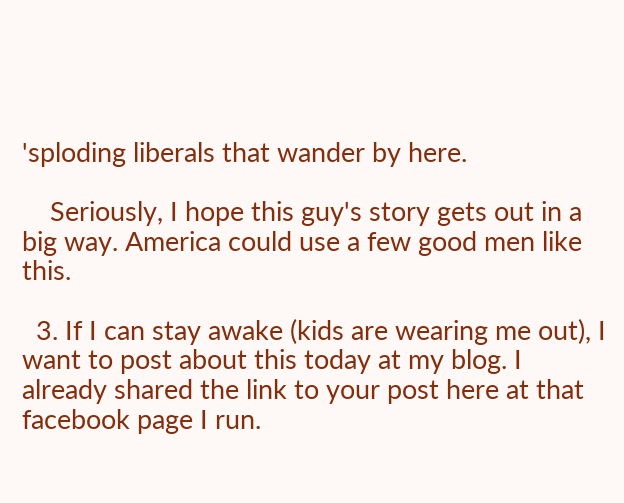'sploding liberals that wander by here.

    Seriously, I hope this guy's story gets out in a big way. America could use a few good men like this.

  3. If I can stay awake (kids are wearing me out), I want to post about this today at my blog. I already shared the link to your post here at that facebook page I run.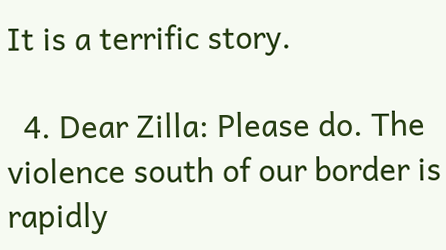It is a terrific story.

  4. Dear Zilla: Please do. The violence south of our border is rapidly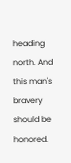heading north. And this man's bravery should be honored.